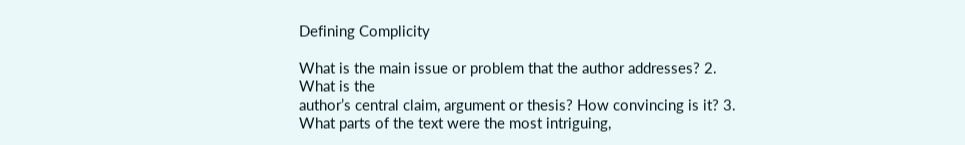Defining Complicity

What is the main issue or problem that the author addresses? 2. What is the
author’s central claim, argument or thesis? How convincing is it? 3. What parts of the text were the most intriguing,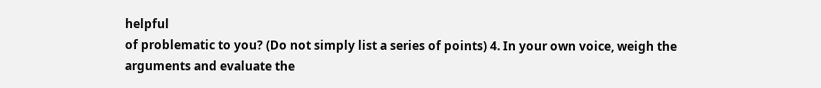helpful
of problematic to you? (Do not simply list a series of points) 4. In your own voice, weigh the arguments and evaluate the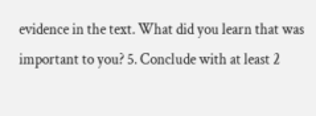evidence in the text. What did you learn that was important to you? 5. Conclude with at least 2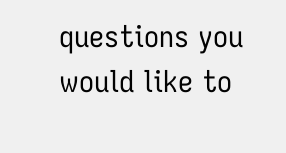questions you would like to